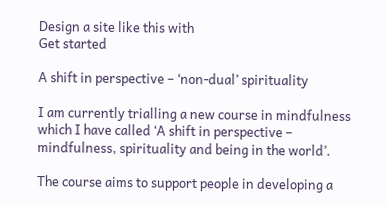Design a site like this with
Get started

A shift in perspective – ‘non-dual’ spirituality

I am currently trialling a new course in mindfulness which I have called ‘A shift in perspective – mindfulness, spirituality and being in the world’.

The course aims to support people in developing a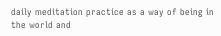daily meditation practice as a way of being in the world and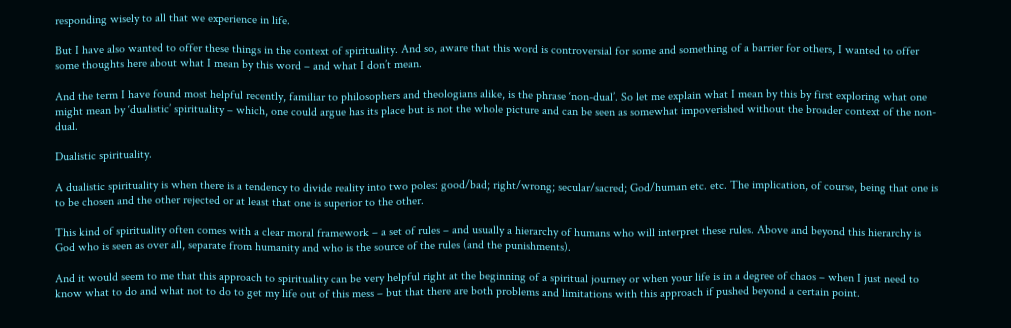responding wisely to all that we experience in life.

But I have also wanted to offer these things in the context of spirituality. And so, aware that this word is controversial for some and something of a barrier for others, I wanted to offer some thoughts here about what I mean by this word – and what I don’t mean.

And the term I have found most helpful recently, familiar to philosophers and theologians alike, is the phrase ‘non-dual’. So let me explain what I mean by this by first exploring what one might mean by ‘dualistic’ spirituality – which, one could argue has its place but is not the whole picture and can be seen as somewhat impoverished without the broader context of the non-dual.

Dualistic spirituality.

A dualistic spirituality is when there is a tendency to divide reality into two poles: good/bad; right/wrong; secular/sacred; God/human etc. etc. The implication, of course, being that one is to be chosen and the other rejected or at least that one is superior to the other.

This kind of spirituality often comes with a clear moral framework – a set of rules – and usually a hierarchy of humans who will interpret these rules. Above and beyond this hierarchy is God who is seen as over all, separate from humanity and who is the source of the rules (and the punishments).

And it would seem to me that this approach to spirituality can be very helpful right at the beginning of a spiritual journey or when your life is in a degree of chaos – when I just need to know what to do and what not to do to get my life out of this mess – but that there are both problems and limitations with this approach if pushed beyond a certain point.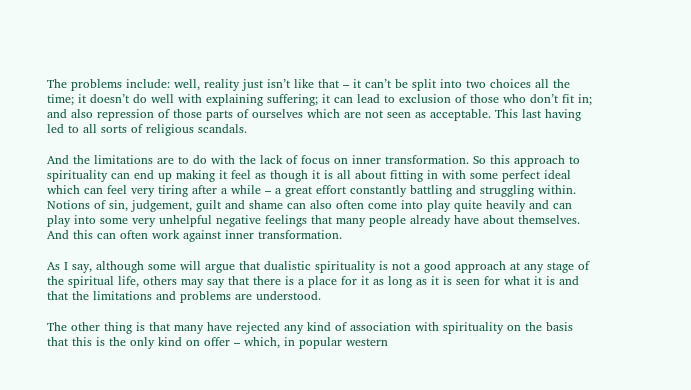The problems include: well, reality just isn’t like that – it can’t be split into two choices all the time; it doesn’t do well with explaining suffering; it can lead to exclusion of those who don’t fit in; and also repression of those parts of ourselves which are not seen as acceptable. This last having led to all sorts of religious scandals.

And the limitations are to do with the lack of focus on inner transformation. So this approach to spirituality can end up making it feel as though it is all about fitting in with some perfect ideal which can feel very tiring after a while – a great effort constantly battling and struggling within. Notions of sin, judgement, guilt and shame can also often come into play quite heavily and can play into some very unhelpful negative feelings that many people already have about themselves. And this can often work against inner transformation.

As I say, although some will argue that dualistic spirituality is not a good approach at any stage of the spiritual life, others may say that there is a place for it as long as it is seen for what it is and that the limitations and problems are understood.

The other thing is that many have rejected any kind of association with spirituality on the basis that this is the only kind on offer – which, in popular western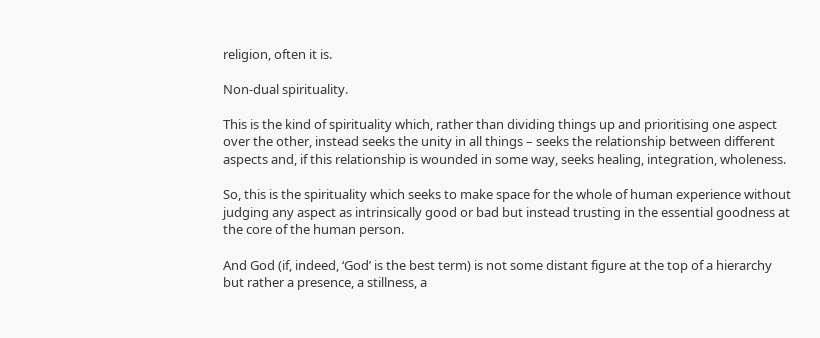religion, often it is.

Non-dual spirituality.

This is the kind of spirituality which, rather than dividing things up and prioritising one aspect over the other, instead seeks the unity in all things – seeks the relationship between different aspects and, if this relationship is wounded in some way, seeks healing, integration, wholeness.

So, this is the spirituality which seeks to make space for the whole of human experience without judging any aspect as intrinsically good or bad but instead trusting in the essential goodness at the core of the human person.

And God (if, indeed, ‘God’ is the best term) is not some distant figure at the top of a hierarchy but rather a presence, a stillness, a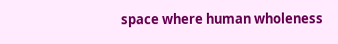space where human wholeness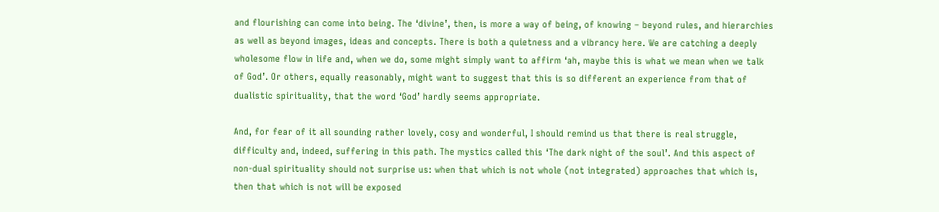and flourishing can come into being. The ‘divine’, then, is more a way of being, of knowing – beyond rules, and hierarchies as well as beyond images, ideas and concepts. There is both a quietness and a vibrancy here. We are catching a deeply wholesome flow in life and, when we do, some might simply want to affirm ‘ah, maybe this is what we mean when we talk of God’. Or others, equally reasonably, might want to suggest that this is so different an experience from that of dualistic spirituality, that the word ‘God’ hardly seems appropriate.

And, for fear of it all sounding rather lovely, cosy and wonderful, I should remind us that there is real struggle, difficulty and, indeed, suffering in this path. The mystics called this ‘The dark night of the soul’. And this aspect of non-dual spirituality should not surprise us: when that which is not whole (not integrated) approaches that which is, then that which is not will be exposed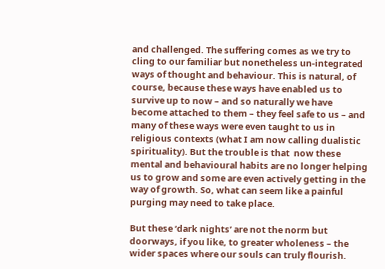and challenged. The suffering comes as we try to cling to our familiar but nonetheless un-integrated ways of thought and behaviour. This is natural, of course, because these ways have enabled us to survive up to now – and so naturally we have become attached to them – they feel safe to us – and many of these ways were even taught to us in religious contexts (what I am now calling dualistic spirituality). But the trouble is that  now these mental and behavioural habits are no longer helping us to grow and some are even actively getting in the way of growth. So, what can seem like a painful purging may need to take place.

But these ‘dark nights’ are not the norm but doorways, if you like, to greater wholeness – the wider spaces where our souls can truly flourish.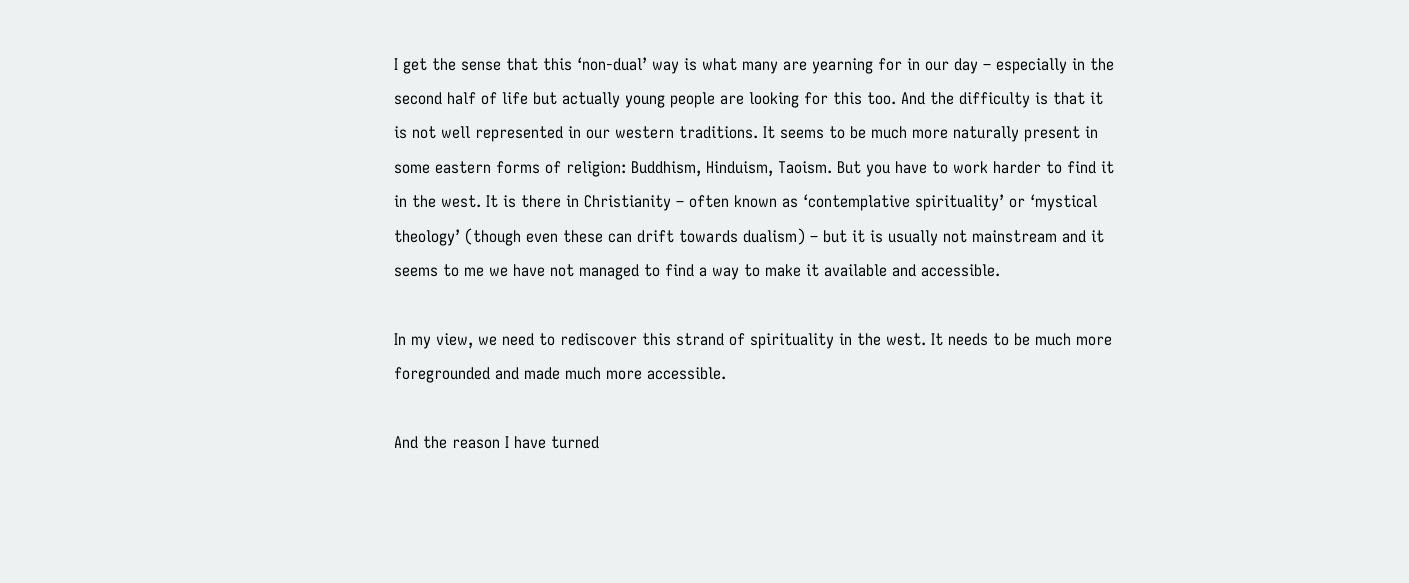I get the sense that this ‘non-dual’ way is what many are yearning for in our day – especially in the second half of life but actually young people are looking for this too. And the difficulty is that it is not well represented in our western traditions. It seems to be much more naturally present in some eastern forms of religion: Buddhism, Hinduism, Taoism. But you have to work harder to find it in the west. It is there in Christianity – often known as ‘contemplative spirituality’ or ‘mystical theology’ (though even these can drift towards dualism) – but it is usually not mainstream and it seems to me we have not managed to find a way to make it available and accessible.

In my view, we need to rediscover this strand of spirituality in the west. It needs to be much more foregrounded and made much more accessible.

And the reason I have turned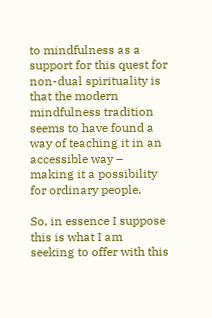to mindfulness as a support for this quest for non-dual spirituality is that the modern mindfulness tradition seems to have found a way of teaching it in an accessible way – making it a possibility for ordinary people.

So, in essence I suppose this is what I am seeking to offer with this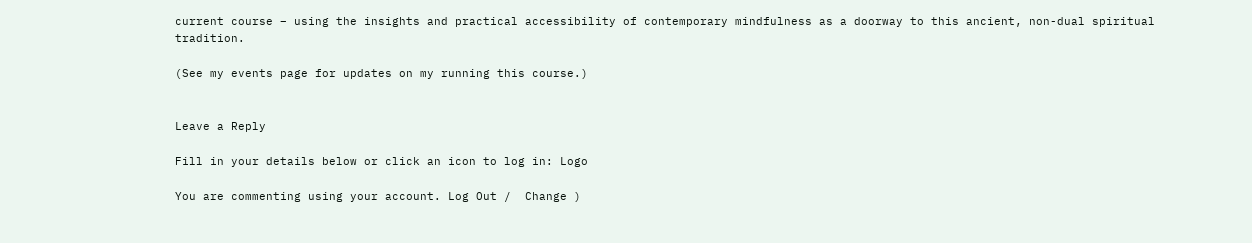current course – using the insights and practical accessibility of contemporary mindfulness as a doorway to this ancient, non-dual spiritual tradition.

(See my events page for updates on my running this course.)


Leave a Reply

Fill in your details below or click an icon to log in: Logo

You are commenting using your account. Log Out /  Change )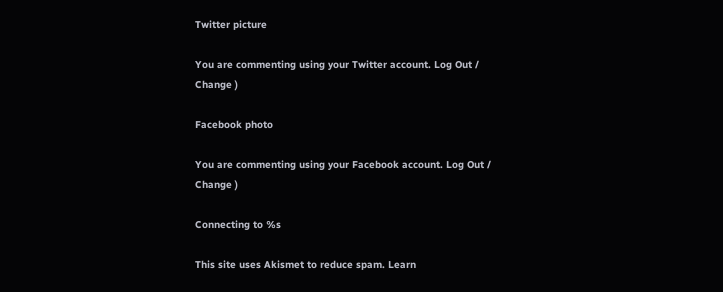Twitter picture

You are commenting using your Twitter account. Log Out /  Change )

Facebook photo

You are commenting using your Facebook account. Log Out /  Change )

Connecting to %s

This site uses Akismet to reduce spam. Learn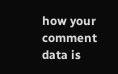how your comment data is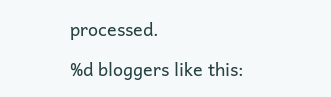processed.

%d bloggers like this: